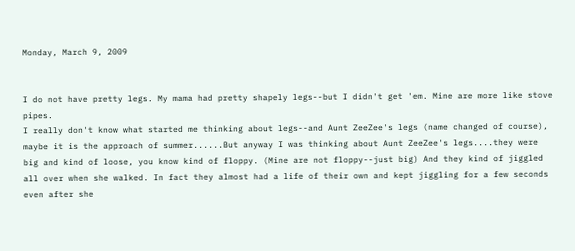Monday, March 9, 2009


I do not have pretty legs. My mama had pretty shapely legs--but I didn't get 'em. Mine are more like stove pipes.
I really don't know what started me thinking about legs--and Aunt ZeeZee's legs (name changed of course), maybe it is the approach of summer......But anyway I was thinking about Aunt ZeeZee's legs....they were big and kind of loose, you know kind of floppy. (Mine are not floppy--just big) And they kind of jiggled all over when she walked. In fact they almost had a life of their own and kept jiggling for a few seconds even after she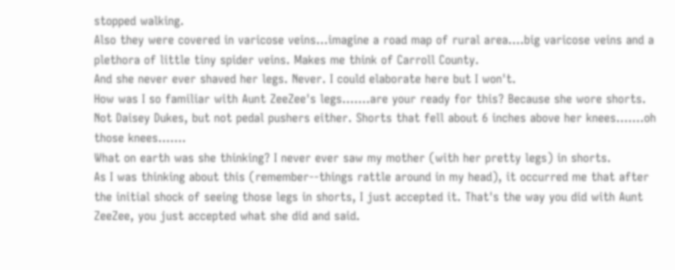stopped walking.
Also they were covered in varicose veins...imagine a road map of rural area....big varicose veins and a plethora of little tiny spider veins. Makes me think of Carroll County.
And she never ever shaved her legs. Never. I could elaborate here but I won't.
How was I so familiar with Aunt ZeeZee's legs.......are your ready for this? Because she wore shorts. Not Daisey Dukes, but not pedal pushers either. Shorts that fell about 6 inches above her knees.......oh those knees.......
What on earth was she thinking? I never ever saw my mother (with her pretty legs) in shorts.
As I was thinking about this (remember--things rattle around in my head), it occurred me that after the initial shock of seeing those legs in shorts, I just accepted it. That's the way you did with Aunt ZeeZee, you just accepted what she did and said.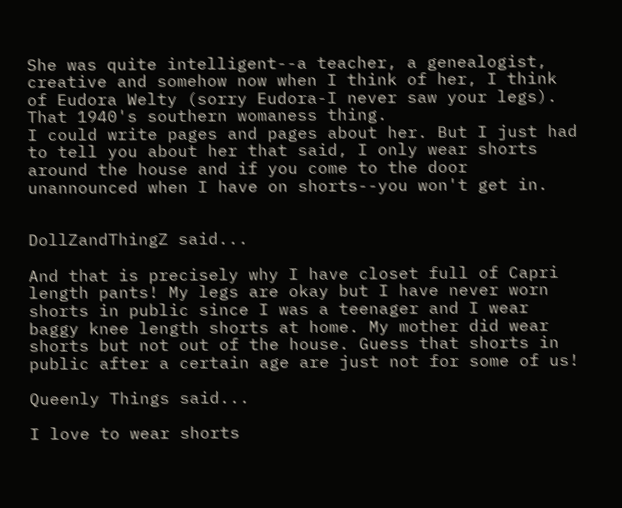She was quite intelligent--a teacher, a genealogist, creative and somehow now when I think of her, I think of Eudora Welty (sorry Eudora-I never saw your legs). That 1940's southern womaness thing.
I could write pages and pages about her. But I just had to tell you about her that said, I only wear shorts around the house and if you come to the door unannounced when I have on shorts--you won't get in.


DollZandThingZ said...

And that is precisely why I have closet full of Capri length pants! My legs are okay but I have never worn shorts in public since I was a teenager and I wear baggy knee length shorts at home. My mother did wear shorts but not out of the house. Guess that shorts in public after a certain age are just not for some of us!

Queenly Things said...

I love to wear shorts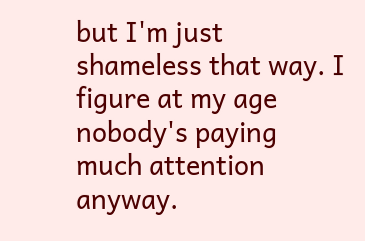but I'm just shameless that way. I figure at my age nobody's paying much attention anyway.